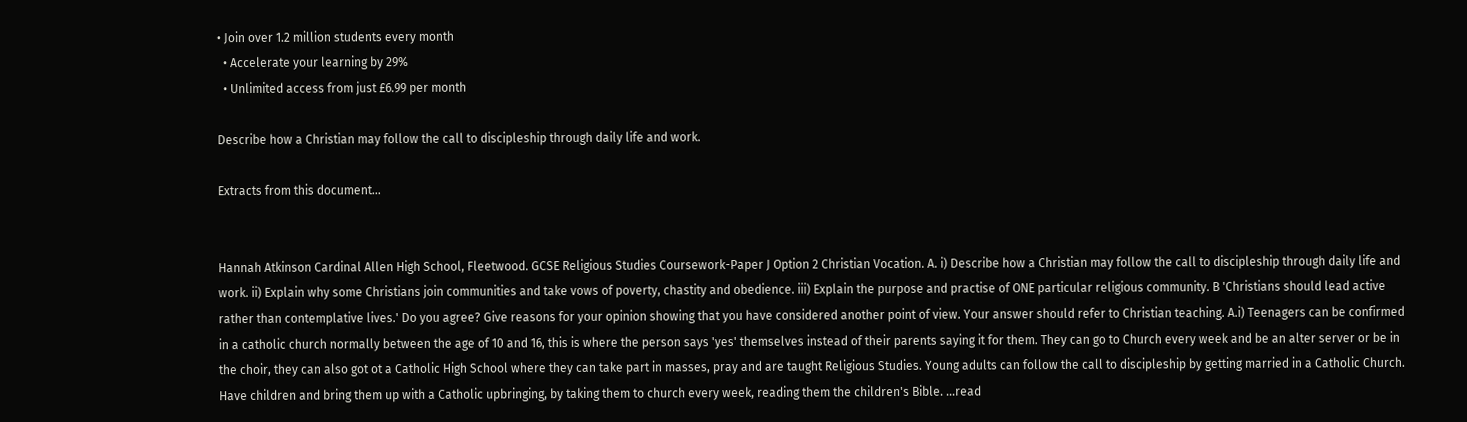• Join over 1.2 million students every month
  • Accelerate your learning by 29%
  • Unlimited access from just £6.99 per month

Describe how a Christian may follow the call to discipleship through daily life and work.

Extracts from this document...


Hannah Atkinson Cardinal Allen High School, Fleetwood. GCSE Religious Studies Coursework-Paper J Option 2 Christian Vocation. A. i) Describe how a Christian may follow the call to discipleship through daily life and work. ii) Explain why some Christians join communities and take vows of poverty, chastity and obedience. iii) Explain the purpose and practise of ONE particular religious community. B 'Christians should lead active rather than contemplative lives.' Do you agree? Give reasons for your opinion showing that you have considered another point of view. Your answer should refer to Christian teaching. A.i) Teenagers can be confirmed in a catholic church normally between the age of 10 and 16, this is where the person says 'yes' themselves instead of their parents saying it for them. They can go to Church every week and be an alter server or be in the choir, they can also got ot a Catholic High School where they can take part in masses, pray and are taught Religious Studies. Young adults can follow the call to discipleship by getting married in a Catholic Church. Have children and bring them up with a Catholic upbringing, by taking them to church every week, reading them the children's Bible. ...read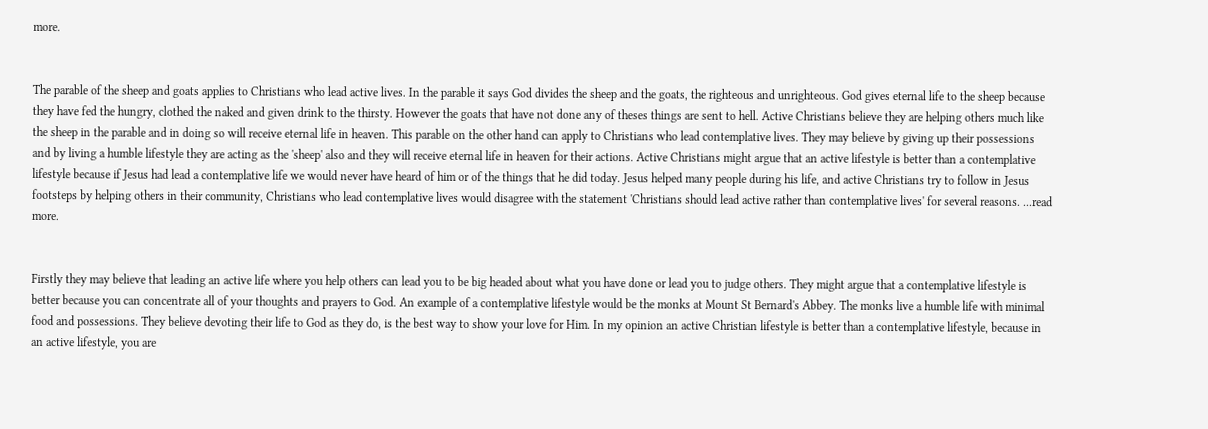more.


The parable of the sheep and goats applies to Christians who lead active lives. In the parable it says God divides the sheep and the goats, the righteous and unrighteous. God gives eternal life to the sheep because they have fed the hungry, clothed the naked and given drink to the thirsty. However the goats that have not done any of theses things are sent to hell. Active Christians believe they are helping others much like the sheep in the parable and in doing so will receive eternal life in heaven. This parable on the other hand can apply to Christians who lead contemplative lives. They may believe by giving up their possessions and by living a humble lifestyle they are acting as the 'sheep' also and they will receive eternal life in heaven for their actions. Active Christians might argue that an active lifestyle is better than a contemplative lifestyle because if Jesus had lead a contemplative life we would never have heard of him or of the things that he did today. Jesus helped many people during his life, and active Christians try to follow in Jesus footsteps by helping others in their community, Christians who lead contemplative lives would disagree with the statement 'Christians should lead active rather than contemplative lives' for several reasons. ...read more.


Firstly they may believe that leading an active life where you help others can lead you to be big headed about what you have done or lead you to judge others. They might argue that a contemplative lifestyle is better because you can concentrate all of your thoughts and prayers to God. An example of a contemplative lifestyle would be the monks at Mount St Bernard's Abbey. The monks live a humble life with minimal food and possessions. They believe devoting their life to God as they do, is the best way to show your love for Him. In my opinion an active Christian lifestyle is better than a contemplative lifestyle, because in an active lifestyle, you are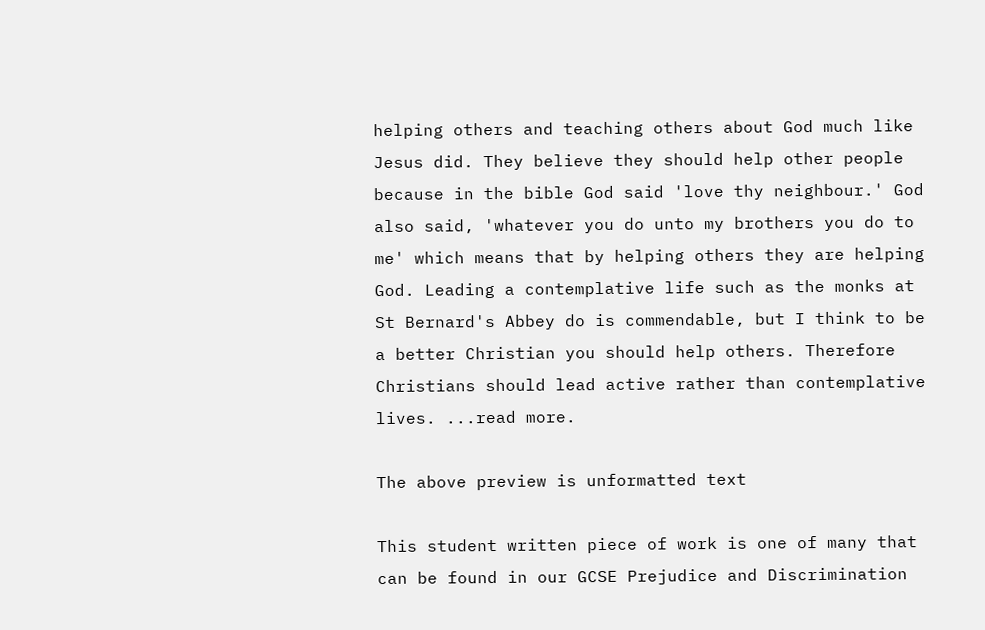helping others and teaching others about God much like Jesus did. They believe they should help other people because in the bible God said 'love thy neighbour.' God also said, 'whatever you do unto my brothers you do to me' which means that by helping others they are helping God. Leading a contemplative life such as the monks at St Bernard's Abbey do is commendable, but I think to be a better Christian you should help others. Therefore Christians should lead active rather than contemplative lives. ...read more.

The above preview is unformatted text

This student written piece of work is one of many that can be found in our GCSE Prejudice and Discrimination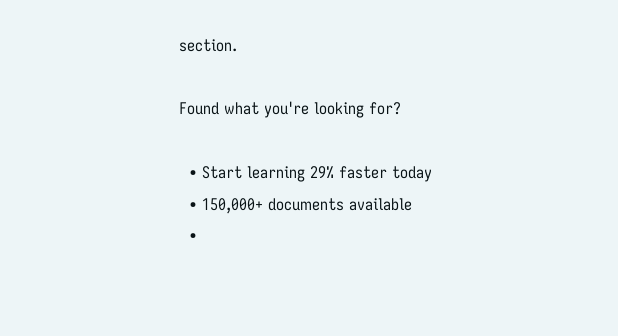section.

Found what you're looking for?

  • Start learning 29% faster today
  • 150,000+ documents available
  •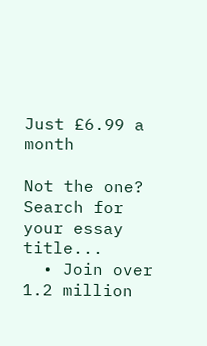Just £6.99 a month

Not the one? Search for your essay title...
  • Join over 1.2 million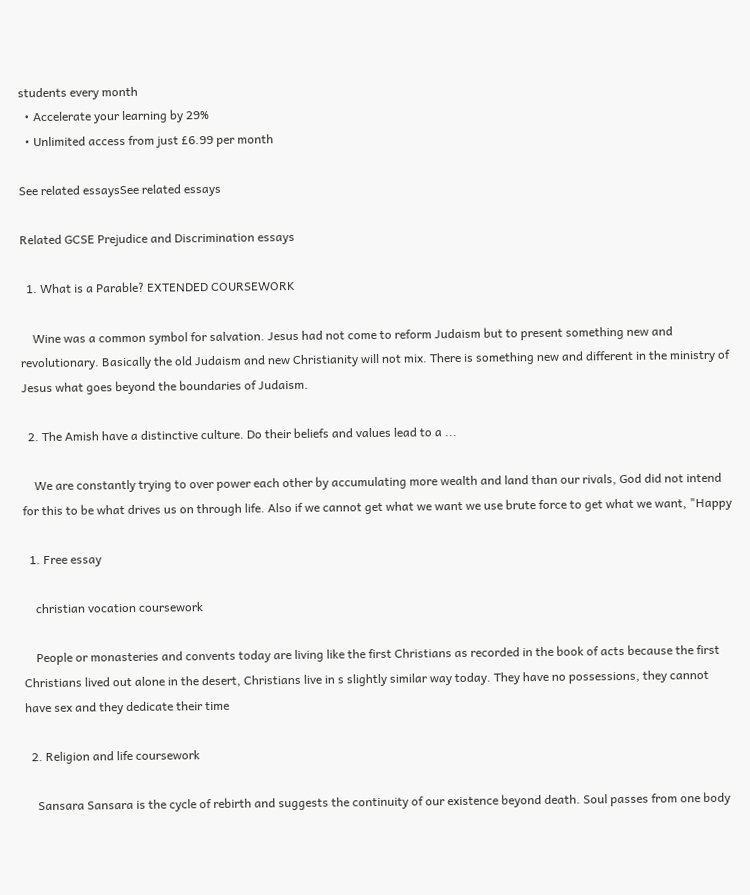students every month
  • Accelerate your learning by 29%
  • Unlimited access from just £6.99 per month

See related essaysSee related essays

Related GCSE Prejudice and Discrimination essays

  1. What is a Parable? EXTENDED COURSEWORK

    Wine was a common symbol for salvation. Jesus had not come to reform Judaism but to present something new and revolutionary. Basically the old Judaism and new Christianity will not mix. There is something new and different in the ministry of Jesus what goes beyond the boundaries of Judaism.

  2. The Amish have a distinctive culture. Do their beliefs and values lead to a ...

    We are constantly trying to over power each other by accumulating more wealth and land than our rivals, God did not intend for this to be what drives us on through life. Also if we cannot get what we want we use brute force to get what we want, "Happy

  1. Free essay

    christian vocation coursework

    People or monasteries and convents today are living like the first Christians as recorded in the book of acts because the first Christians lived out alone in the desert, Christians live in s slightly similar way today. They have no possessions, they cannot have sex and they dedicate their time

  2. Religion and life coursework

    Sansara Sansara is the cycle of rebirth and suggests the continuity of our existence beyond death. Soul passes from one body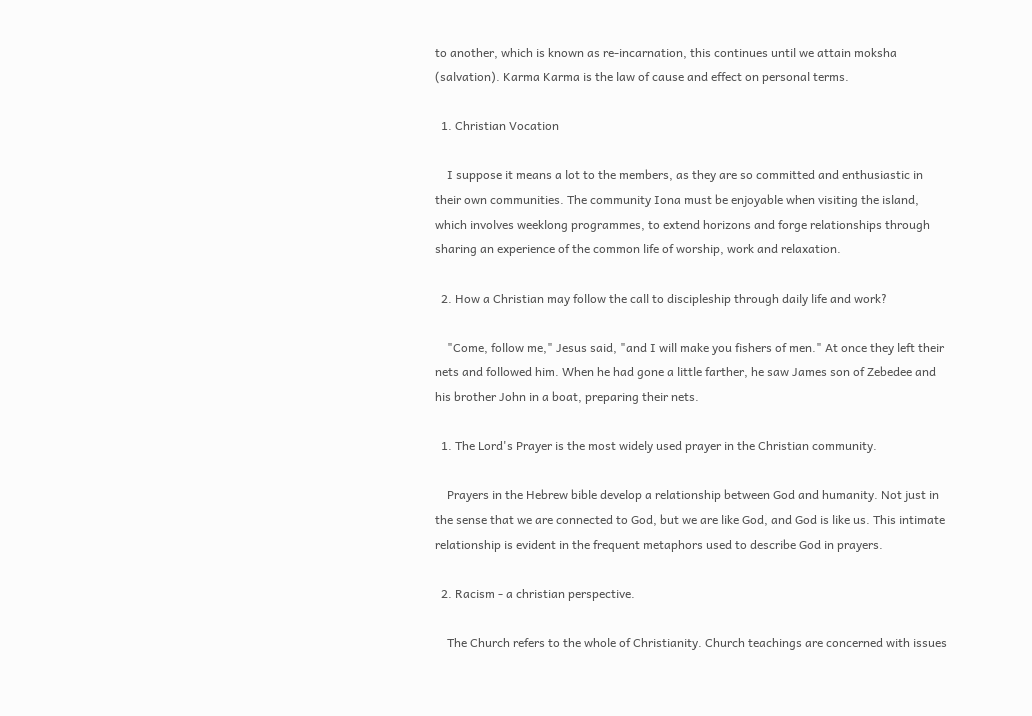to another, which is known as re-incarnation, this continues until we attain moksha (salvation). Karma Karma is the law of cause and effect on personal terms.

  1. Christian Vocation

    I suppose it means a lot to the members, as they are so committed and enthusiastic in their own communities. The community Iona must be enjoyable when visiting the island, which involves weeklong programmes, to extend horizons and forge relationships through sharing an experience of the common life of worship, work and relaxation.

  2. How a Christian may follow the call to discipleship through daily life and work?

    "Come, follow me," Jesus said, "and I will make you fishers of men." At once they left their nets and followed him. When he had gone a little farther, he saw James son of Zebedee and his brother John in a boat, preparing their nets.

  1. The Lord's Prayer is the most widely used prayer in the Christian community.

    Prayers in the Hebrew bible develop a relationship between God and humanity. Not just in the sense that we are connected to God, but we are like God, and God is like us. This intimate relationship is evident in the frequent metaphors used to describe God in prayers.

  2. Racism - a christian perspective.

    The Church refers to the whole of Christianity. Church teachings are concerned with issues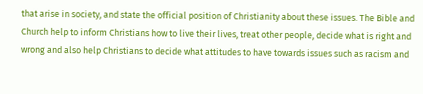that arise in society, and state the official position of Christianity about these issues. The Bible and Church help to inform Christians how to live their lives, treat other people, decide what is right and wrong and also help Christians to decide what attitudes to have towards issues such as racism and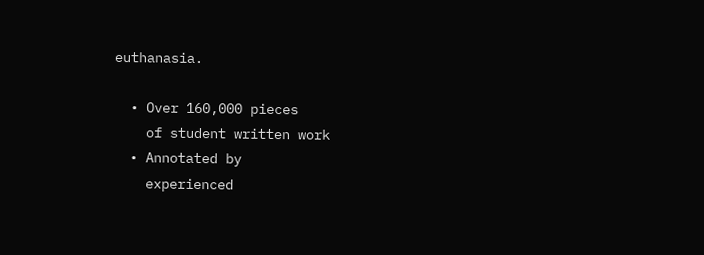euthanasia.

  • Over 160,000 pieces
    of student written work
  • Annotated by
    experienced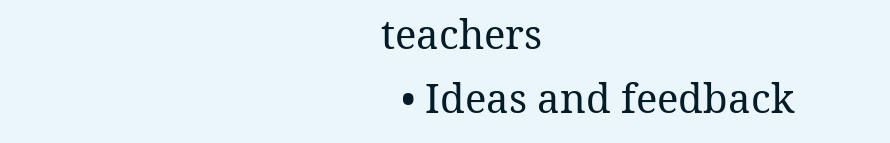teachers
  • Ideas and feedback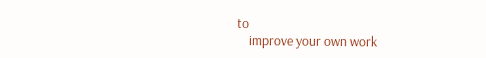to
    improve your own work